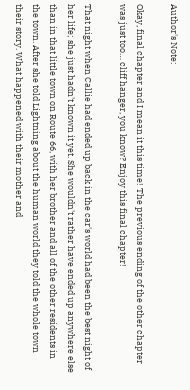Author's Note:

Okay, final chapter and I mean it this time! The previous ending of the other chapter was just too… cliff hanger, you know? Enjoy this final chapter!

That night when Callie had ended up back in the car's world had been the best night of her life; she just hadn't known it yet. She wouldn't rather have ended up anywhere else than in that little town on Route 66, with her brother and all of the other residents in the town. After she told Lightning about the human world they told the whole town their story. What happened with their mother and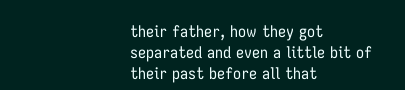their father, how they got separated and even a little bit of their past before all that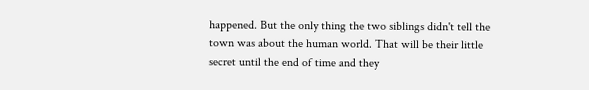happened. But the only thing the two siblings didn't tell the town was about the human world. That will be their little secret until the end of time and they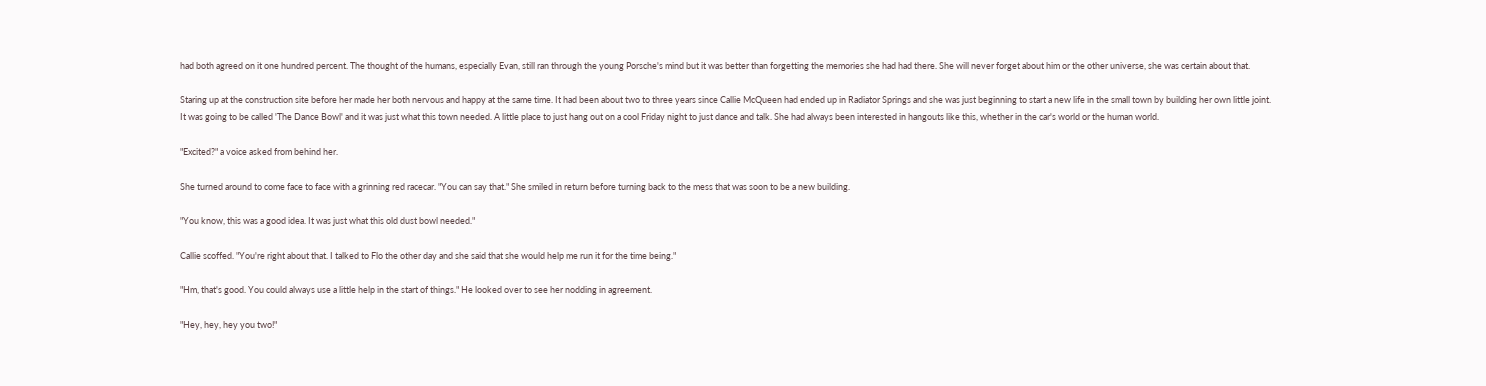had both agreed on it one hundred percent. The thought of the humans, especially Evan, still ran through the young Porsche's mind but it was better than forgetting the memories she had had there. She will never forget about him or the other universe, she was certain about that.

Staring up at the construction site before her made her both nervous and happy at the same time. It had been about two to three years since Callie McQueen had ended up in Radiator Springs and she was just beginning to start a new life in the small town by building her own little joint. It was going to be called 'The Dance Bowl' and it was just what this town needed. A little place to just hang out on a cool Friday night to just dance and talk. She had always been interested in hangouts like this, whether in the car's world or the human world.

"Excited?" a voice asked from behind her.

She turned around to come face to face with a grinning red racecar. "You can say that." She smiled in return before turning back to the mess that was soon to be a new building.

"You know, this was a good idea. It was just what this old dust bowl needed."

Callie scoffed. "You're right about that. I talked to Flo the other day and she said that she would help me run it for the time being."

"Hm, that's good. You could always use a little help in the start of things." He looked over to see her nodding in agreement.

"Hey, hey, hey you two!"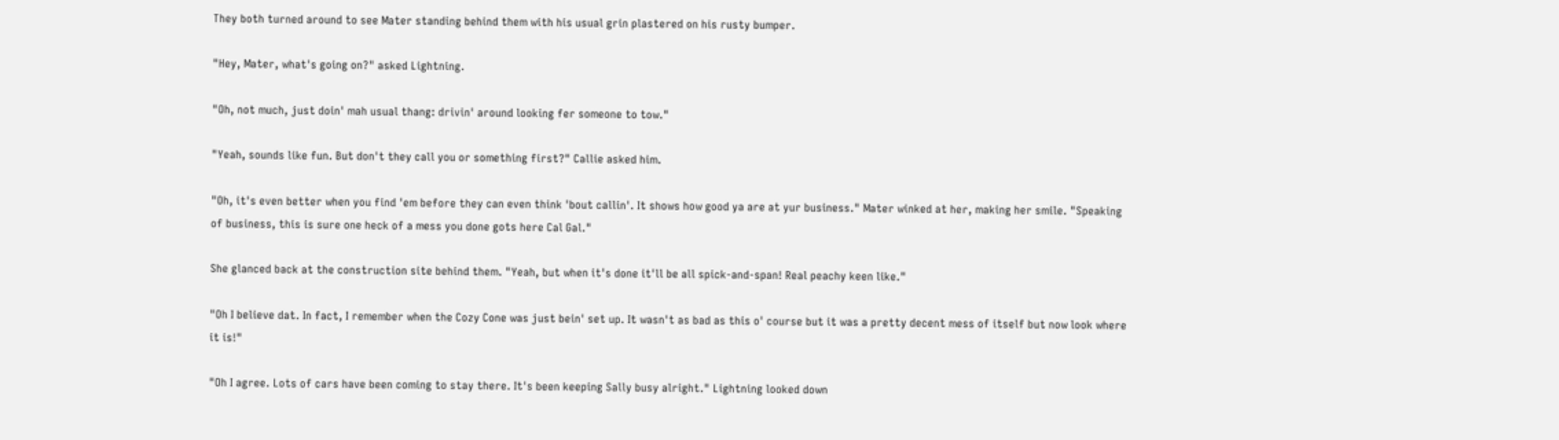They both turned around to see Mater standing behind them with his usual grin plastered on his rusty bumper.

"Hey, Mater, what's going on?" asked Lightning.

"Oh, not much, just doin' mah usual thang: drivin' around looking fer someone to tow."

"Yeah, sounds like fun. But don't they call you or something first?" Callie asked him.

"Oh, it's even better when you find 'em before they can even think 'bout callin'. It shows how good ya are at yur business." Mater winked at her, making her smile. "Speaking of business, this is sure one heck of a mess you done gots here Cal Gal."

She glanced back at the construction site behind them. "Yeah, but when it's done it'll be all spick-and-span! Real peachy keen like."

"Oh I believe dat. In fact, I remember when the Cozy Cone was just bein' set up. It wasn't as bad as this o' course but it was a pretty decent mess of itself but now look where it is!"

"Oh I agree. Lots of cars have been coming to stay there. It's been keeping Sally busy alright." Lightning looked down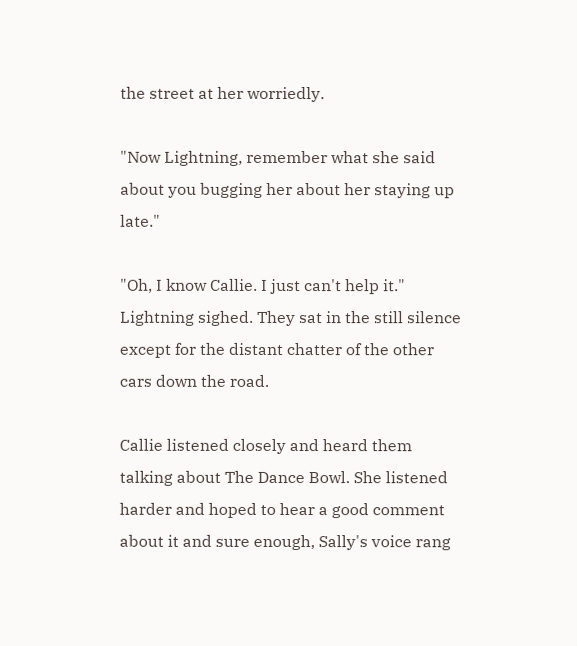the street at her worriedly.

"Now Lightning, remember what she said about you bugging her about her staying up late."

"Oh, I know Callie. I just can't help it." Lightning sighed. They sat in the still silence except for the distant chatter of the other cars down the road.

Callie listened closely and heard them talking about The Dance Bowl. She listened harder and hoped to hear a good comment about it and sure enough, Sally's voice rang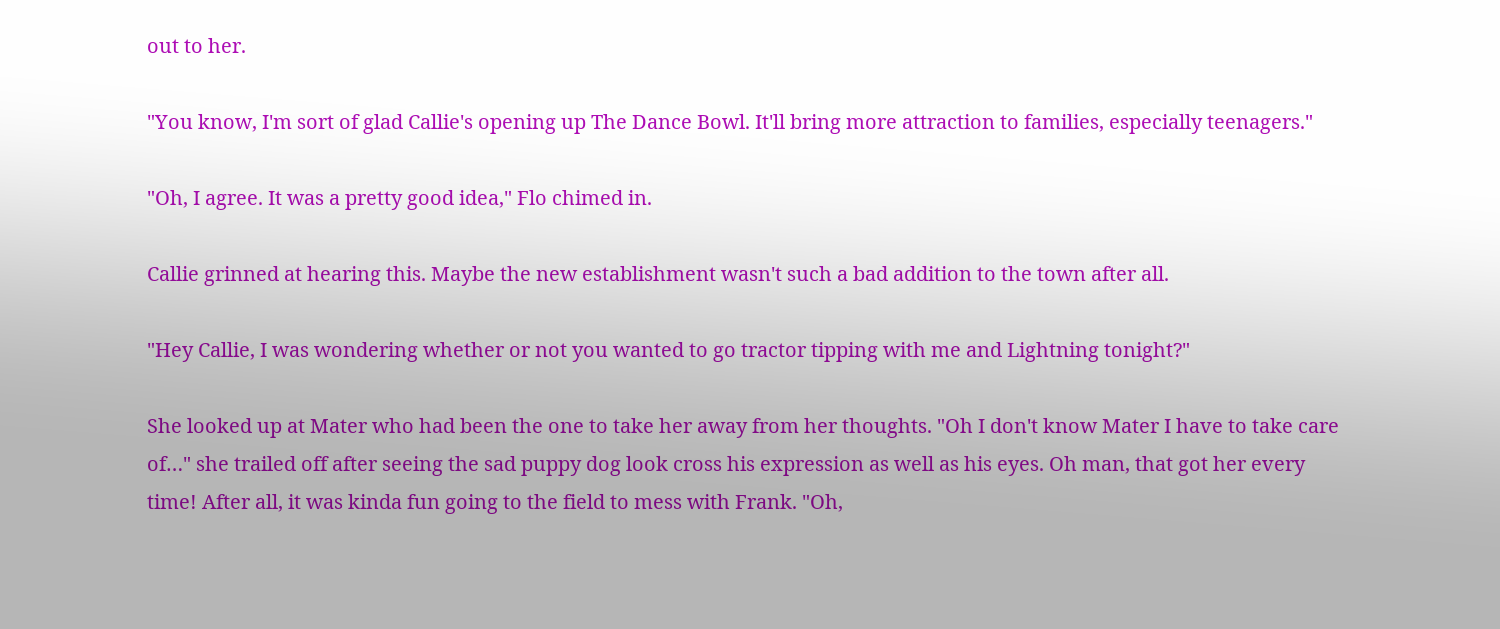out to her.

"You know, I'm sort of glad Callie's opening up The Dance Bowl. It'll bring more attraction to families, especially teenagers."

"Oh, I agree. It was a pretty good idea," Flo chimed in.

Callie grinned at hearing this. Maybe the new establishment wasn't such a bad addition to the town after all.

"Hey Callie, I was wondering whether or not you wanted to go tractor tipping with me and Lightning tonight?"

She looked up at Mater who had been the one to take her away from her thoughts. "Oh I don't know Mater I have to take care of…" she trailed off after seeing the sad puppy dog look cross his expression as well as his eyes. Oh man, that got her every time! After all, it was kinda fun going to the field to mess with Frank. "Oh,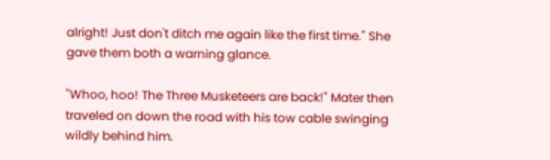alright! Just don't ditch me again like the first time." She gave them both a warning glance.

"Whoo, hoo! The Three Musketeers are back!" Mater then traveled on down the road with his tow cable swinging wildly behind him.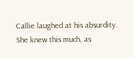Callie laughed at his absurdity. She knew this much, as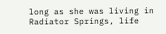long as she was living in Radiator Springs, life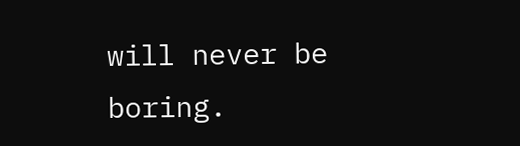will never be boring.